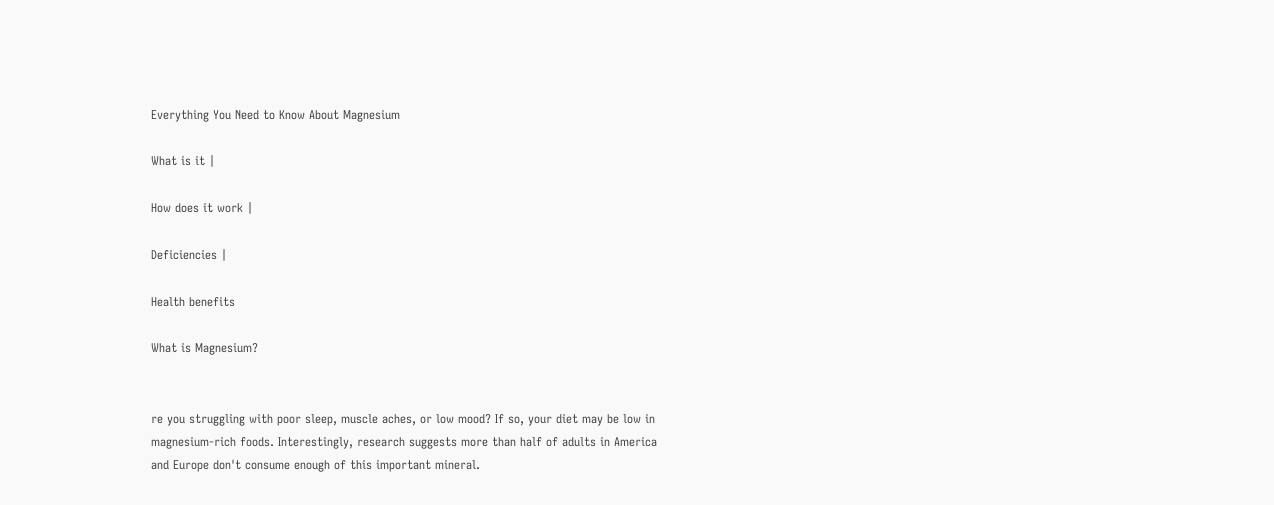Everything You Need to Know About Magnesium

What is it |

How does it work |

Deficiencies |

Health benefits

What is Magnesium?


re you struggling with poor sleep, muscle aches, or low mood? If so, your diet may be low in magnesium-rich foods. Interestingly, research suggests more than half of adults in America and Europe don't consume enough of this important mineral.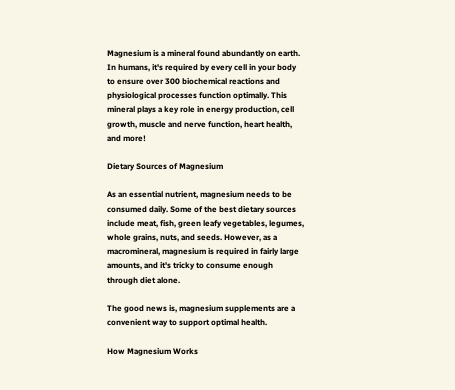Magnesium is a mineral found abundantly on earth. In humans, it's required by every cell in your body to ensure over 300 biochemical reactions and physiological processes function optimally. This mineral plays a key role in energy production, cell growth, muscle and nerve function, heart health, and more!

Dietary Sources of Magnesium

As an essential nutrient, magnesium needs to be consumed daily. Some of the best dietary sources include meat, fish, green leafy vegetables, legumes, whole grains, nuts, and seeds. However, as a macromineral, magnesium is required in fairly large amounts, and it's tricky to consume enough through diet alone.

The good news is, magnesium supplements are a convenient way to support optimal health.

How Magnesium Works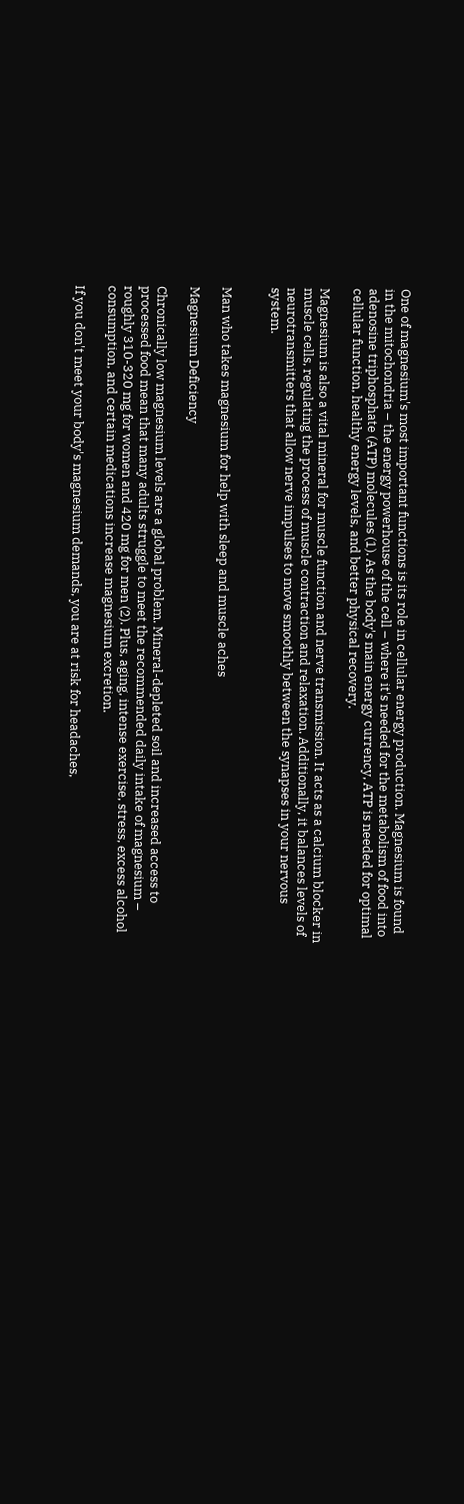One of magnesium's most important functions is its role in cellular energy production. Magnesium is found in the mitochondria – the energy powerhouse of the cell – where it's needed for the metabolism of food into adenosine triphosphate (ATP) molecules (1). As the body's main energy currency, ATP is needed for optimal cellular function, healthy energy levels, and better physical recovery.

Magnesium is also a vital mineral for muscle function and nerve transmission. It acts as a calcium blocker in muscle cells, regulating the process of muscle contraction and relaxation. Additionally, it balances levels of neurotransmitters that allow nerve impulses to move smoothly between the synapses in your nervous system.


Man who takes magnesium for help with sleep and muscle aches

Magnesium Deficiency

Chronically low magnesium levels are a global problem. Mineral-depleted soil and increased access to processed food mean that many adults struggle to meet the recommended daily intake of magnesium – roughly 310-320 mg for women and 420 mg for men (2). Plus, aging, intense exercise, stress, excess alcohol consumption, and certain medications increase magnesium excretion.

If you don't meet your body's magnesium demands, you are at risk for headaches,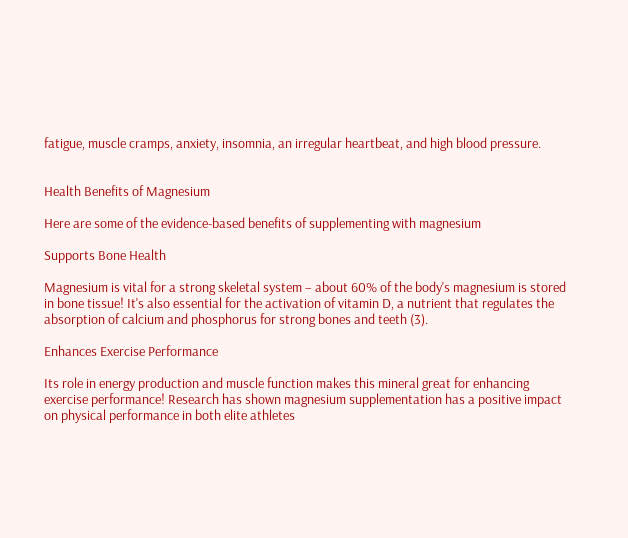fatigue, muscle cramps, anxiety, insomnia, an irregular heartbeat, and high blood pressure.


Health Benefits of Magnesium

Here are some of the evidence-based benefits of supplementing with magnesium

Supports Bone Health

Magnesium is vital for a strong skeletal system – about 60% of the body's magnesium is stored in bone tissue! It's also essential for the activation of vitamin D, a nutrient that regulates the absorption of calcium and phosphorus for strong bones and teeth (3).

Enhances Exercise Performance

Its role in energy production and muscle function makes this mineral great for enhancing exercise performance! Research has shown magnesium supplementation has a positive impact on physical performance in both elite athletes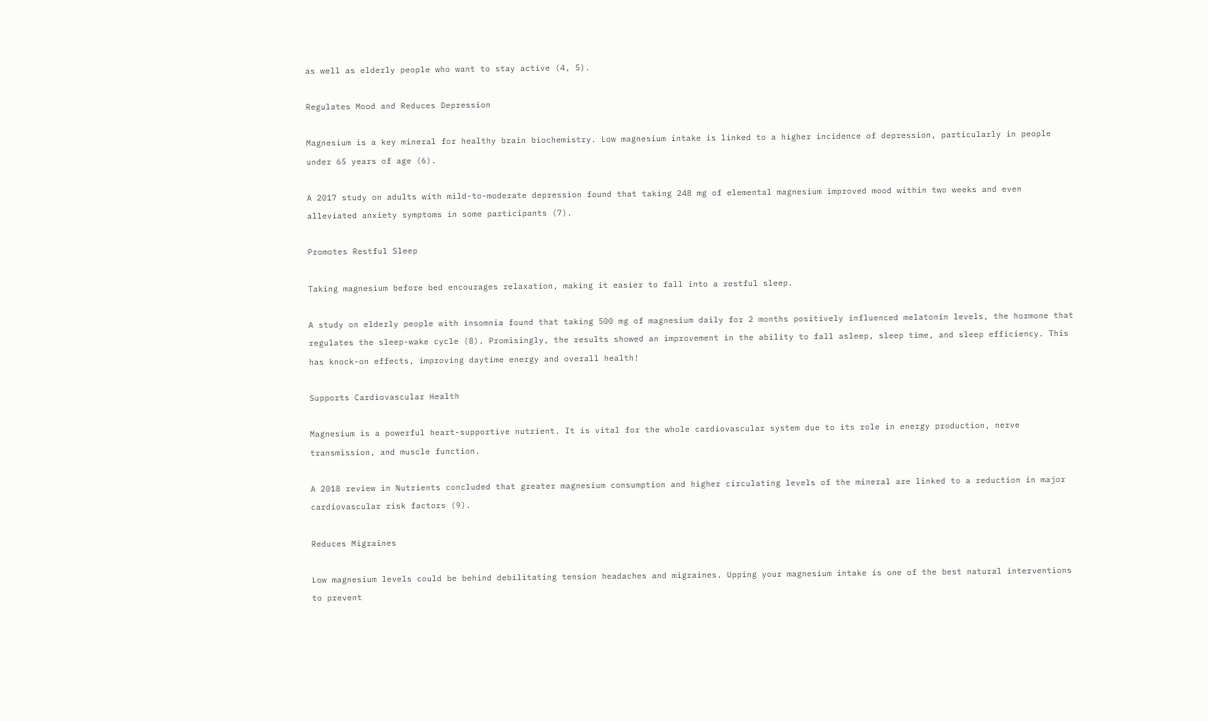as well as elderly people who want to stay active (4, 5).

Regulates Mood and Reduces Depression

Magnesium is a key mineral for healthy brain biochemistry. Low magnesium intake is linked to a higher incidence of depression, particularly in people under 65 years of age (6).

A 2017 study on adults with mild-to-moderate depression found that taking 248 mg of elemental magnesium improved mood within two weeks and even alleviated anxiety symptoms in some participants (7).

Promotes Restful Sleep

Taking magnesium before bed encourages relaxation, making it easier to fall into a restful sleep.

A study on elderly people with insomnia found that taking 500 mg of magnesium daily for 2 months positively influenced melatonin levels, the hormone that regulates the sleep-wake cycle (8). Promisingly, the results showed an improvement in the ability to fall asleep, sleep time, and sleep efficiency. This has knock-on effects, improving daytime energy and overall health!

Supports Cardiovascular Health

Magnesium is a powerful heart-supportive nutrient. It is vital for the whole cardiovascular system due to its role in energy production, nerve transmission, and muscle function.

A 2018 review in Nutrients concluded that greater magnesium consumption and higher circulating levels of the mineral are linked to a reduction in major cardiovascular risk factors (9).

Reduces Migraines

Low magnesium levels could be behind debilitating tension headaches and migraines. Upping your magnesium intake is one of the best natural interventions to prevent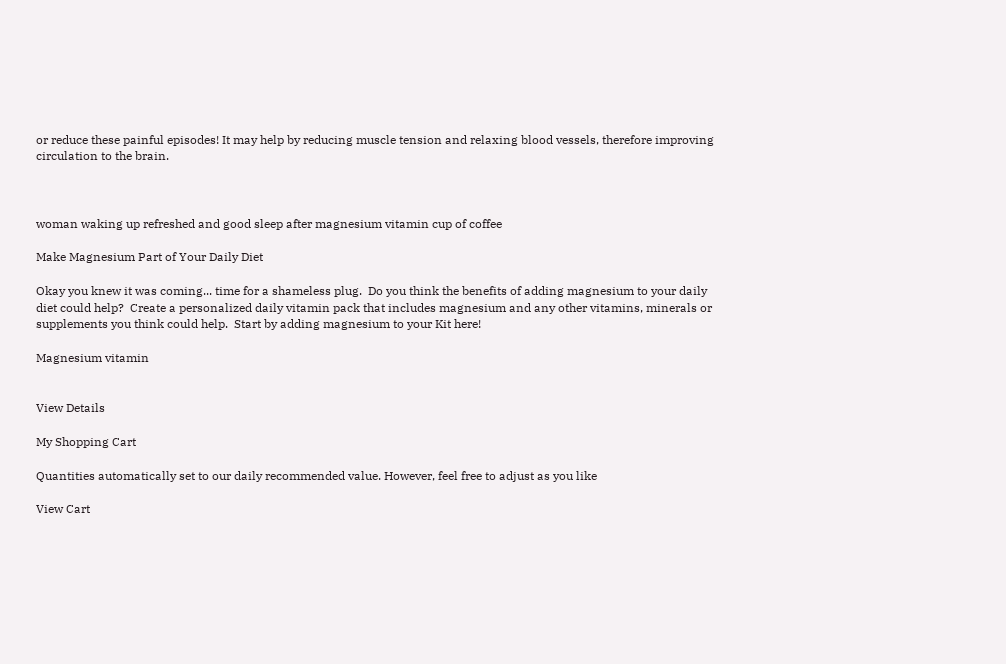or reduce these painful episodes! It may help by reducing muscle tension and relaxing blood vessels, therefore improving circulation to the brain.



woman waking up refreshed and good sleep after magnesium vitamin cup of coffee

Make Magnesium Part of Your Daily Diet

Okay you knew it was coming... time for a shameless plug.  Do you think the benefits of adding magnesium to your daily diet could help?  Create a personalized daily vitamin pack that includes magnesium and any other vitamins, minerals or supplements you think could help.  Start by adding magnesium to your Kit here!

Magnesium vitamin


View Details

My Shopping Cart

Quantities automatically set to our daily recommended value. However, feel free to adjust as you like

View Cart